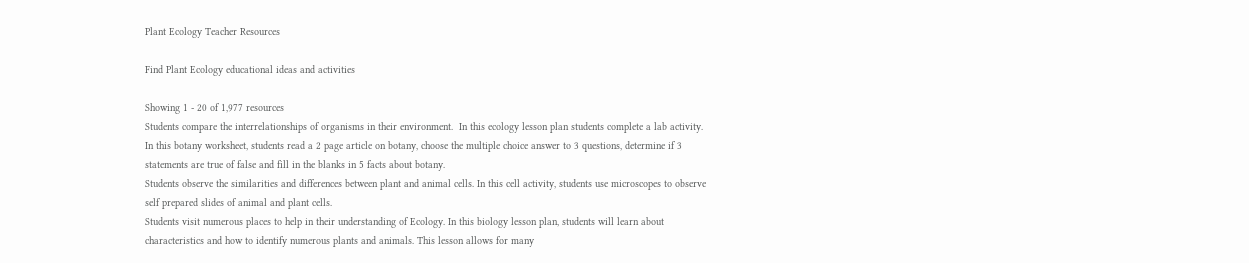Plant Ecology Teacher Resources

Find Plant Ecology educational ideas and activities

Showing 1 - 20 of 1,977 resources
Students compare the interrelationships of organisms in their environment.  In this ecology lesson plan students complete a lab activity.
In this botany worksheet, students read a 2 page article on botany, choose the multiple choice answer to 3 questions, determine if 3 statements are true of false and fill in the blanks in 5 facts about botany.
Students observe the similarities and differences between plant and animal cells. In this cell activity, students use microscopes to observe self prepared slides of animal and plant cells.
Students visit numerous places to help in their understanding of Ecology. In this biology lesson plan, students will learn about characteristics and how to identify numerous plants and animals. This lesson allows for many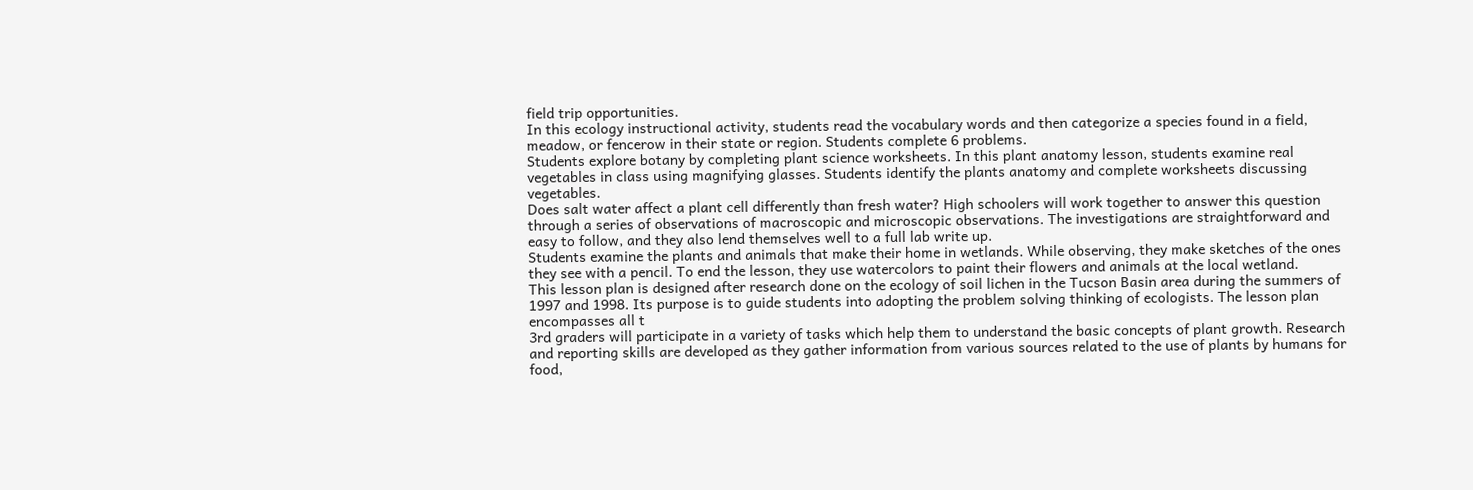field trip opportunities.
In this ecology instructional activity, students read the vocabulary words and then categorize a species found in a field, meadow, or fencerow in their state or region. Students complete 6 problems.
Students explore botany by completing plant science worksheets. In this plant anatomy lesson, students examine real vegetables in class using magnifying glasses. Students identify the plants anatomy and complete worksheets discussing vegetables.
Does salt water affect a plant cell differently than fresh water? High schoolers will work together to answer this question through a series of observations of macroscopic and microscopic observations. The investigations are straightforward and easy to follow, and they also lend themselves well to a full lab write up.
Students examine the plants and animals that make their home in wetlands. While observing, they make sketches of the ones they see with a pencil. To end the lesson, they use watercolors to paint their flowers and animals at the local wetland.
This lesson plan is designed after research done on the ecology of soil lichen in the Tucson Basin area during the summers of 1997 and 1998. Its purpose is to guide students into adopting the problem solving thinking of ecologists. The lesson plan encompasses all t
3rd graders will participate in a variety of tasks which help them to understand the basic concepts of plant growth. Research and reporting skills are developed as they gather information from various sources related to the use of plants by humans for food,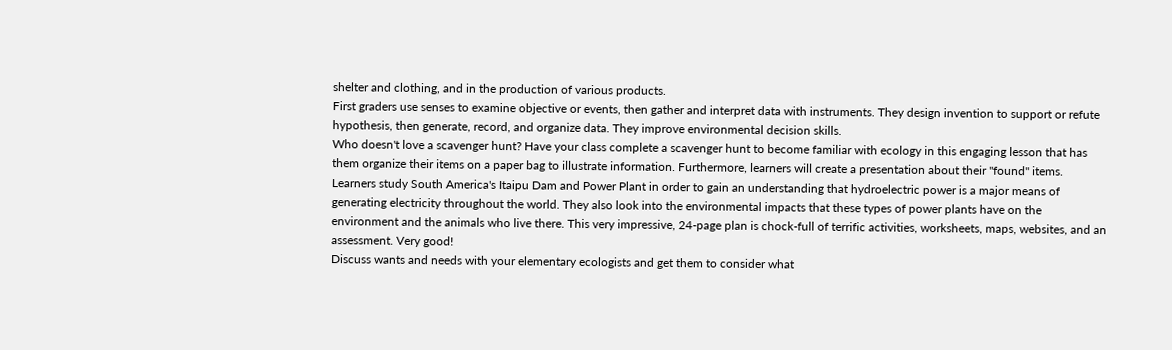shelter and clothing, and in the production of various products.
First graders use senses to examine objective or events, then gather and interpret data with instruments. They design invention to support or refute hypothesis, then generate, record, and organize data. They improve environmental decision skills.
Who doesn't love a scavenger hunt? Have your class complete a scavenger hunt to become familiar with ecology in this engaging lesson that has them organize their items on a paper bag to illustrate information. Furthermore, learners will create a presentation about their "found" items.
Learners study South America's Itaipu Dam and Power Plant in order to gain an understanding that hydroelectric power is a major means of generating electricity throughout the world. They also look into the environmental impacts that these types of power plants have on the environment and the animals who live there. This very impressive, 24-page plan is chock-full of terrific activities, worksheets, maps, websites, and an assessment. Very good!
Discuss wants and needs with your elementary ecologists and get them to consider what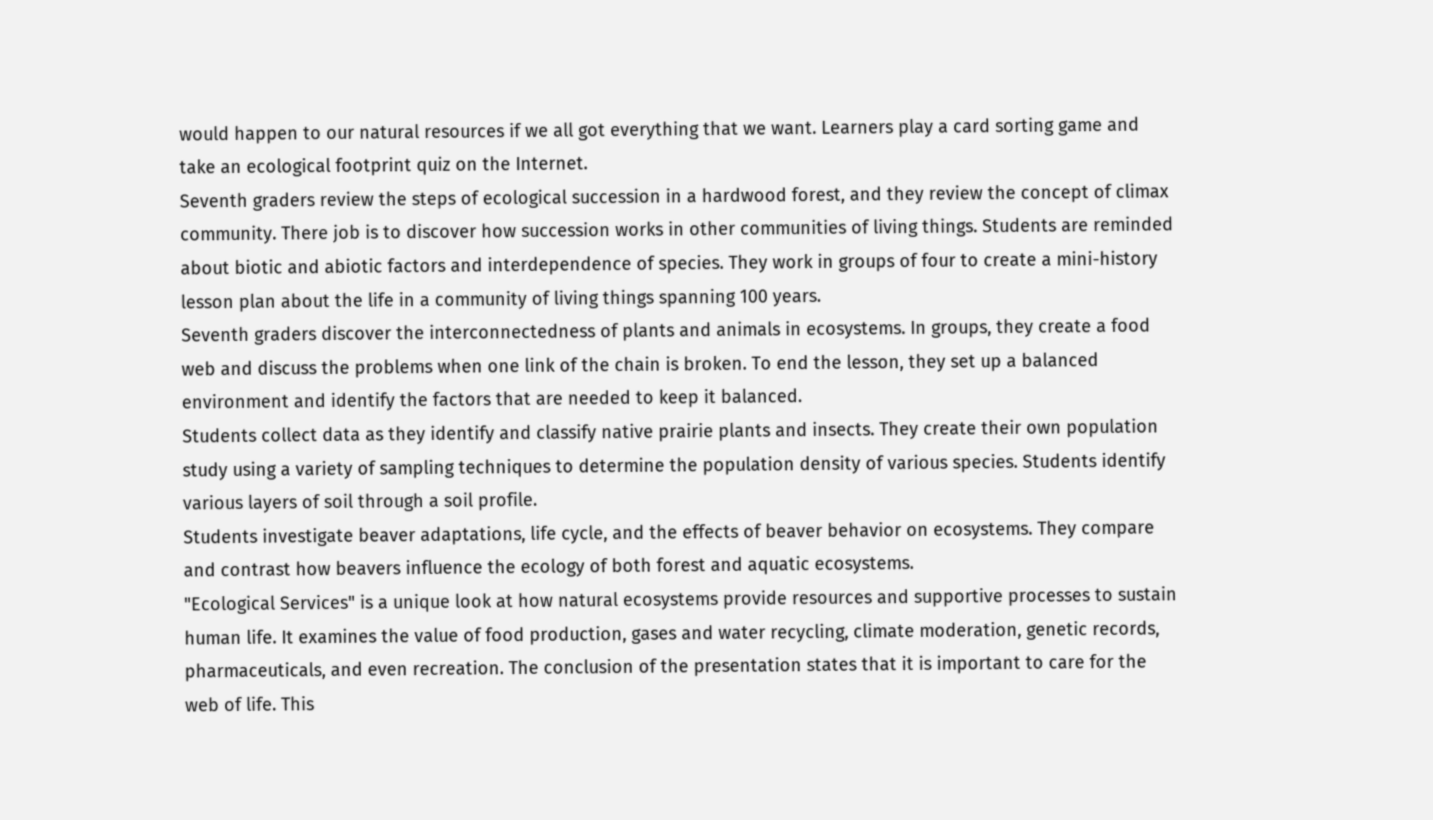would happen to our natural resources if we all got everything that we want. Learners play a card sorting game and take an ecological footprint quiz on the Internet.
Seventh graders review the steps of ecological succession in a hardwood forest, and they review the concept of climax community. There job is to discover how succession works in other communities of living things. Students are reminded about biotic and abiotic factors and interdependence of species. They work in groups of four to create a mini-history lesson plan about the life in a community of living things spanning 100 years.
Seventh graders discover the interconnectedness of plants and animals in ecosystems. In groups, they create a food web and discuss the problems when one link of the chain is broken. To end the lesson, they set up a balanced environment and identify the factors that are needed to keep it balanced.
Students collect data as they identify and classify native prairie plants and insects. They create their own population study using a variety of sampling techniques to determine the population density of various species. Students identify various layers of soil through a soil profile.
Students investigate beaver adaptations, life cycle, and the effects of beaver behavior on ecosystems. They compare and contrast how beavers influence the ecology of both forest and aquatic ecosystems.
"Ecological Services" is a unique look at how natural ecosystems provide resources and supportive processes to sustain human life. It examines the value of food production, gases and water recycling, climate moderation, genetic records, pharmaceuticals, and even recreation. The conclusion of the presentation states that it is important to care for the web of life. This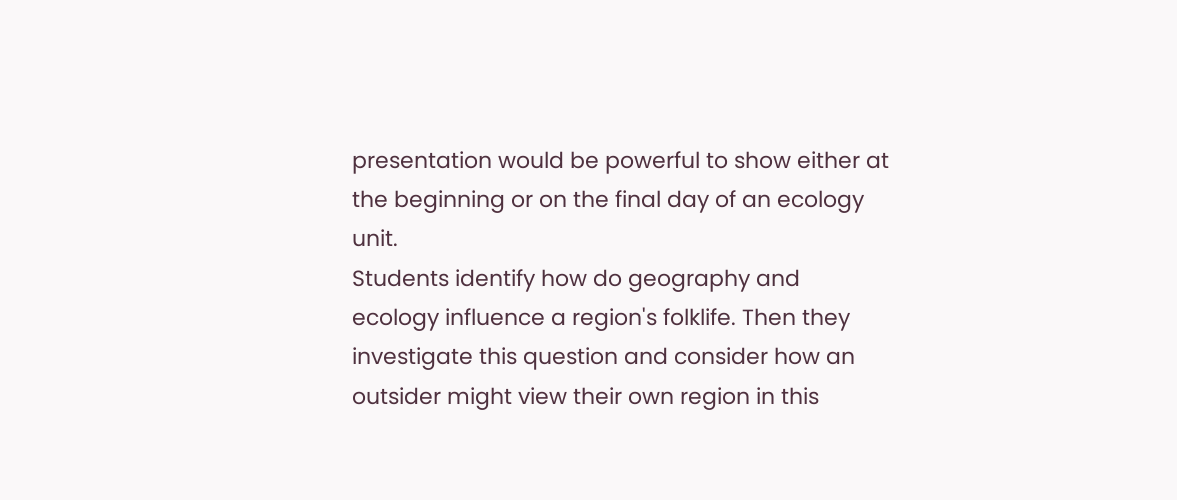presentation would be powerful to show either at the beginning or on the final day of an ecology unit.
Students identify how do geography and ecology influence a region's folklife. Then they investigate this question and consider how an outsider might view their own region in this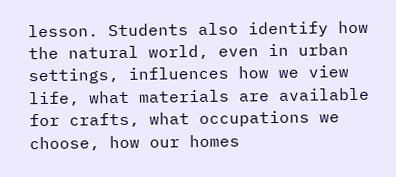lesson. Students also identify how the natural world, even in urban settings, influences how we view life, what materials are available for crafts, what occupations we choose, how our homes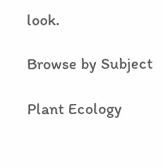look.

Browse by Subject

Plant Ecology